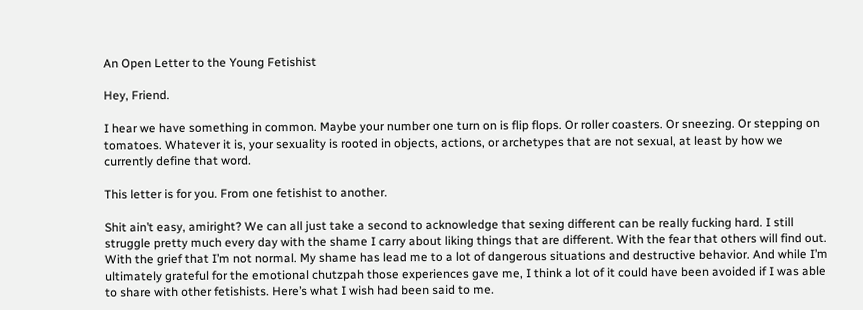An Open Letter to the Young Fetishist

Hey, Friend.

I hear we have something in common. Maybe your number one turn on is flip flops. Or roller coasters. Or sneezing. Or stepping on tomatoes. Whatever it is, your sexuality is rooted in objects, actions, or archetypes that are not sexual, at least by how we currently define that word.

This letter is for you. From one fetishist to another.

Shit ain’t easy, amiright? We can all just take a second to acknowledge that sexing different can be really fucking hard. I still struggle pretty much every day with the shame I carry about liking things that are different. With the fear that others will find out. With the grief that I’m not normal. My shame has lead me to a lot of dangerous situations and destructive behavior. And while I’m ultimately grateful for the emotional chutzpah those experiences gave me, I think a lot of it could have been avoided if I was able to share with other fetishists. Here’s what I wish had been said to me.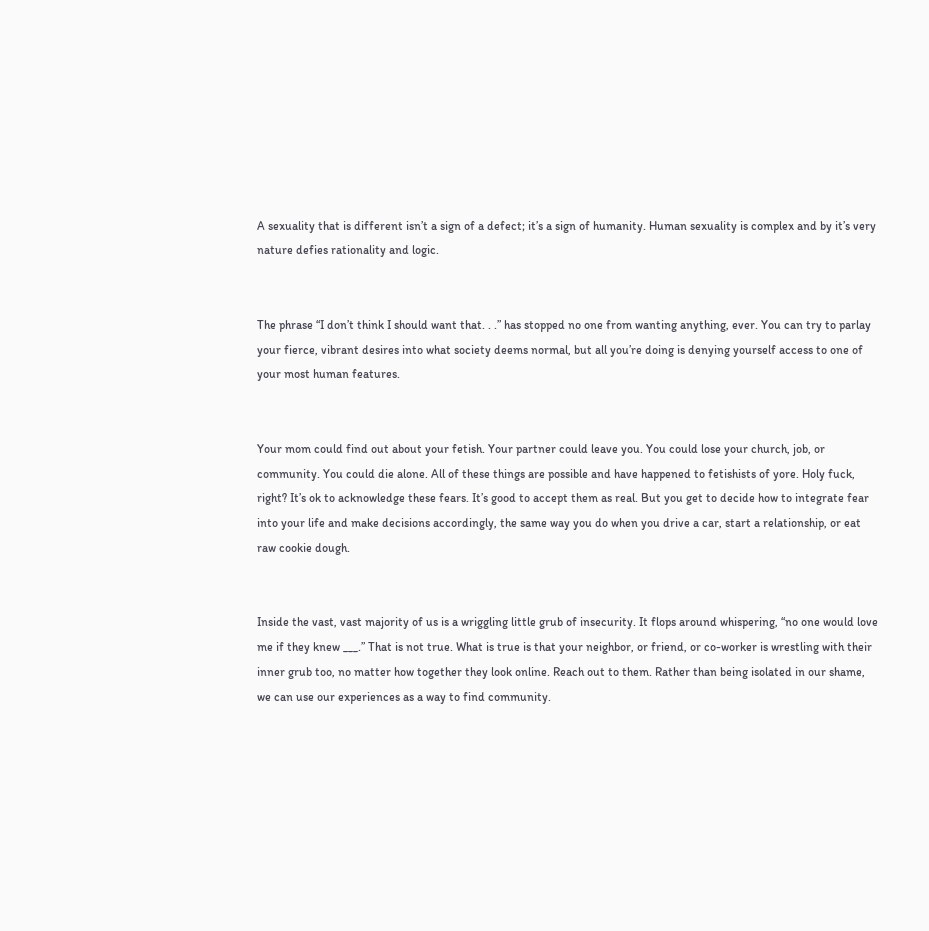A sexuality that is different isn’t a sign of a defect; it’s a sign of humanity. Human sexuality is complex and by it’s very nature defies rationality and logic.


The phrase “I don’t think I should want that. . .” has stopped no one from wanting anything, ever. You can try to parlay your fierce, vibrant desires into what society deems normal, but all you’re doing is denying yourself access to one of your most human features.


Your mom could find out about your fetish. Your partner could leave you. You could lose your church, job, or community. You could die alone. All of these things are possible and have happened to fetishists of yore. Holy fuck, right? It’s ok to acknowledge these fears. It’s good to accept them as real. But you get to decide how to integrate fear into your life and make decisions accordingly, the same way you do when you drive a car, start a relationship, or eat raw cookie dough.


Inside the vast, vast majority of us is a wriggling little grub of insecurity. It flops around whispering, “no one would love me if they knew ___.” That is not true. What is true is that your neighbor, or friend, or co-worker is wrestling with their inner grub too, no matter how together they look online. Reach out to them. Rather than being isolated in our shame, we can use our experiences as a way to find community.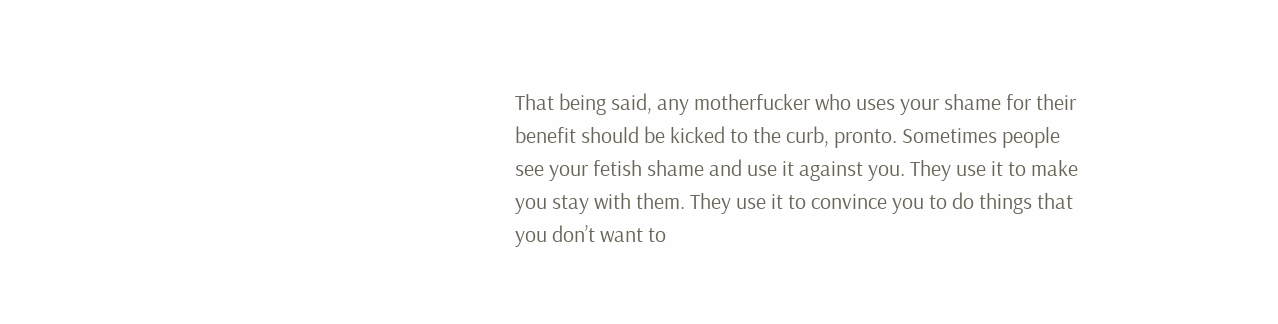That being said, any motherfucker who uses your shame for their benefit should be kicked to the curb, pronto. Sometimes people see your fetish shame and use it against you. They use it to make you stay with them. They use it to convince you to do things that you don’t want to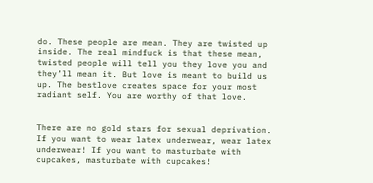do. These people are mean. They are twisted up inside. The real mindfuck is that these mean, twisted people will tell you they love you and they’ll mean it. But love is meant to build us up. The bestlove creates space for your most radiant self. You are worthy of that love.


There are no gold stars for sexual deprivation. If you want to wear latex underwear, wear latex underwear! If you want to masturbate with cupcakes, masturbate with cupcakes!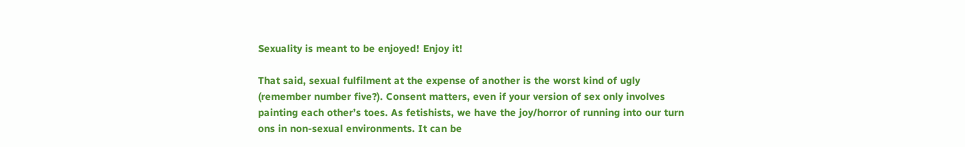Sexuality is meant to be enjoyed! Enjoy it!

That said, sexual fulfilment at the expense of another is the worst kind of ugly (remember number five?). Consent matters, even if your version of sex only involves painting each other’s toes. As fetishists, we have the joy/horror of running into our turn ons in non-sexual environments. It can be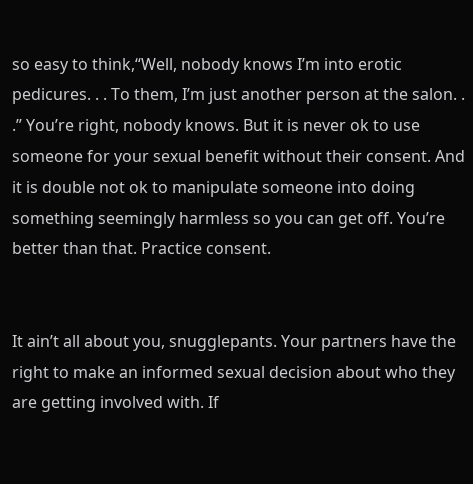so easy to think,“Well, nobody knows I’m into erotic pedicures. . . To them, I’m just another person at the salon. . .” You’re right, nobody knows. But it is never ok to use someone for your sexual benefit without their consent. And it is double not ok to manipulate someone into doing something seemingly harmless so you can get off. You’re better than that. Practice consent.


It ain’t all about you, snugglepants. Your partners have the right to make an informed sexual decision about who they are getting involved with. If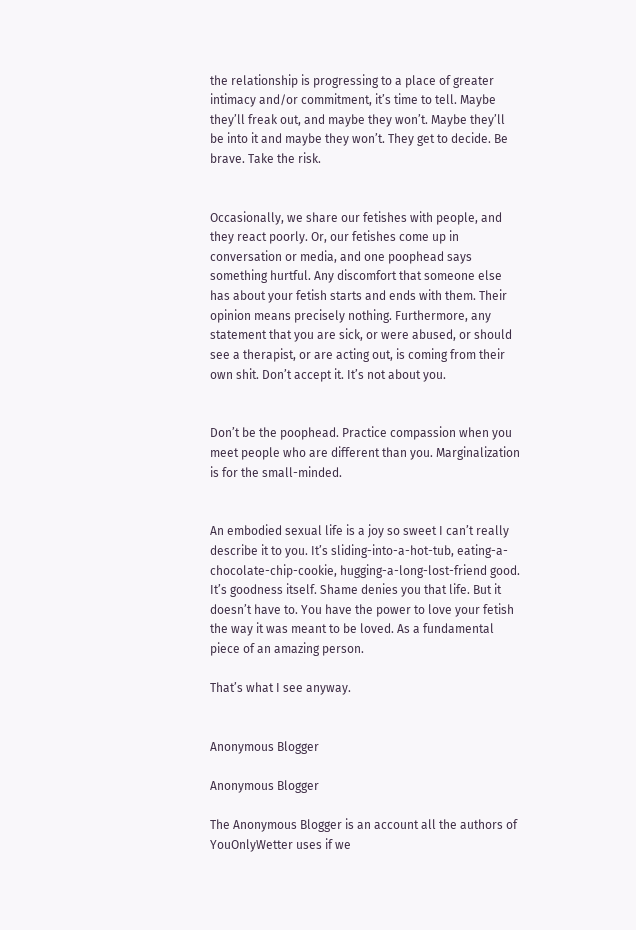the relationship is progressing to a place of greater intimacy and/or commitment, it’s time to tell. Maybe they’ll freak out, and maybe they won’t. Maybe they’ll be into it and maybe they won’t. They get to decide. Be brave. Take the risk.


Occasionally, we share our fetishes with people, and they react poorly. Or, our fetishes come up in conversation or media, and one poophead says something hurtful. Any discomfort that someone else has about your fetish starts and ends with them. Their opinion means precisely nothing. Furthermore, any statement that you are sick, or were abused, or should see a therapist, or are acting out, is coming from their own shit. Don’t accept it. It’s not about you.


Don’t be the poophead. Practice compassion when you meet people who are different than you. Marginalization is for the small-minded.


An embodied sexual life is a joy so sweet I can’t really describe it to you. It’s sliding-into-a-hot-tub, eating-a-chocolate-chip-cookie, hugging-a-long-lost-friend good. It’s goodness itself. Shame denies you that life. But it doesn’t have to. You have the power to love your fetish the way it was meant to be loved. As a fundamental piece of an amazing person.

That’s what I see anyway.


Anonymous Blogger

Anonymous Blogger

The Anonymous Blogger is an account all the authors of YouOnlyWetter uses if we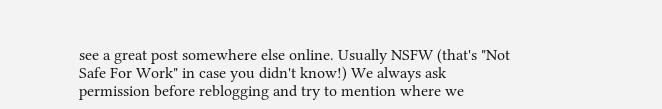see a great post somewhere else online. Usually NSFW (that's "Not Safe For Work" in case you didn't know!) We always ask permission before reblogging and try to mention where we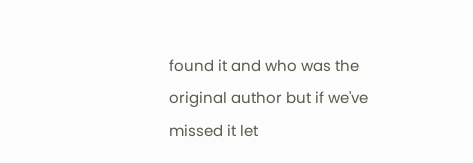found it and who was the original author but if we've missed it let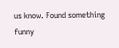us know. Found something funny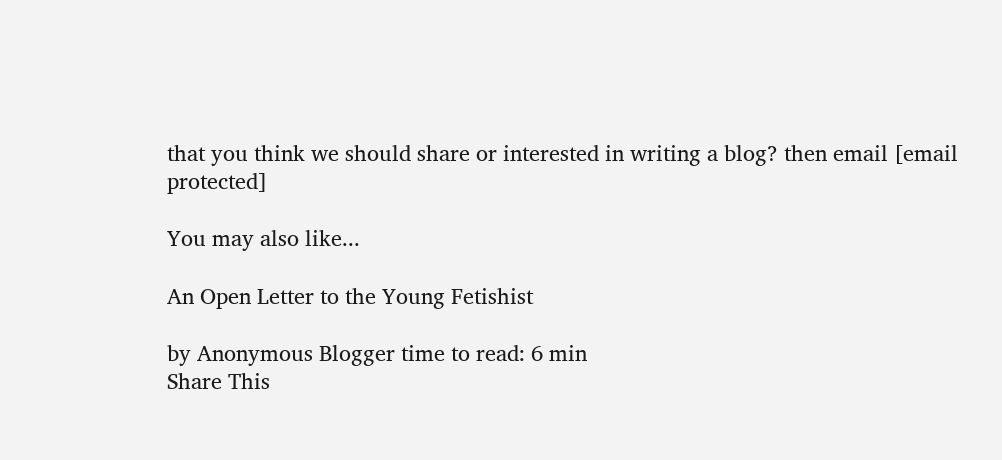that you think we should share or interested in writing a blog? then email [email protected]

You may also like...

An Open Letter to the Young Fetishist

by Anonymous Blogger time to read: 6 min
Share This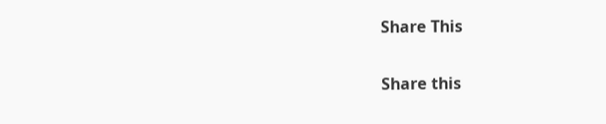Share This

Share this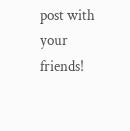post with your friends!